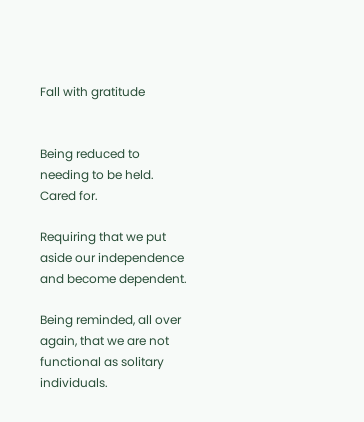Fall with gratitude


Being reduced to needing to be held. Cared for.

Requiring that we put aside our independence and become dependent.

Being reminded, all over again, that we are not functional as solitary individuals.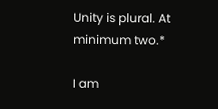Unity is plural. At minimum two.*

I am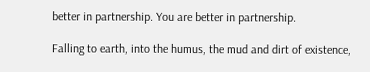better in partnership. You are better in partnership.

Falling to earth, into the humus, the mud and dirt of existence,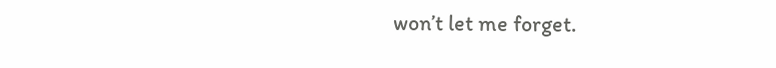won’t let me forget.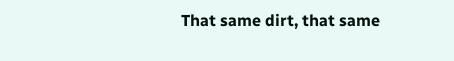That same dirt, that same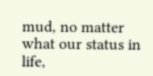mud, no matter what our status in life,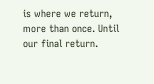is where we return, more than once. Until our final return.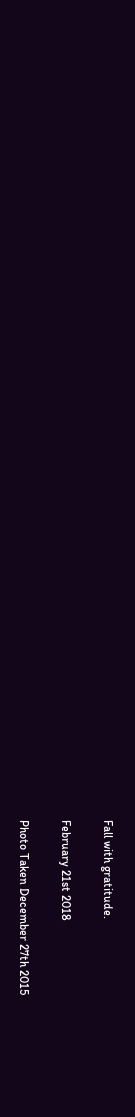Fall with gratitude.

February 21st 2018

Photo Taken December 27th 2015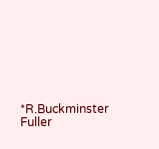*R.Buckminster Fuller